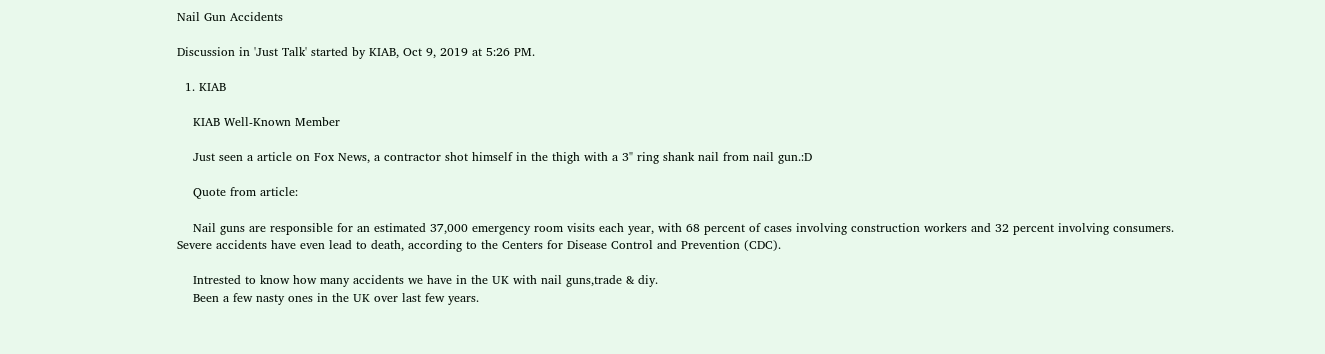Nail Gun Accidents

Discussion in 'Just Talk' started by KIAB, Oct 9, 2019 at 5:26 PM.

  1. KIAB

    KIAB Well-Known Member

    Just seen a article on Fox News, a contractor shot himself in the thigh with a 3" ring shank nail from nail gun.:D

    Quote from article:

    Nail guns are responsible for an estimated 37,000 emergency room visits each year, with 68 percent of cases involving construction workers and 32 percent involving consumers. Severe accidents have even lead to death, according to the Centers for Disease Control and Prevention (CDC).

    Intrested to know how many accidents we have in the UK with nail guns,trade & diy.
    Been a few nasty ones in the UK over last few years.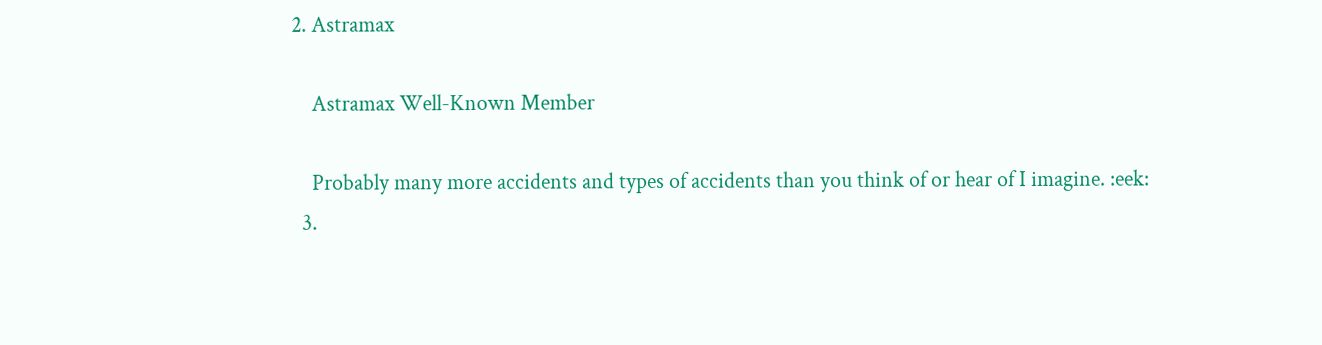2. Astramax

    Astramax Well-Known Member

    Probably many more accidents and types of accidents than you think of or hear of I imagine. :eek:
  3.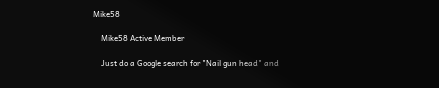Mike58

    Mike58 Active Member

    Just do a Google search for "Nail gun head" and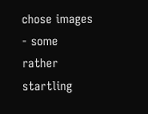chose images - some rather startling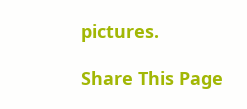pictures.

Share This Page